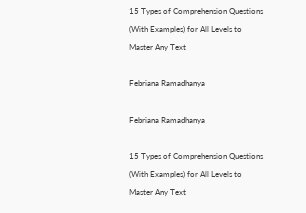15 Types of Comprehension Questions (With Examples) for All Levels to Master Any Text

Febriana Ramadhanya

Febriana Ramadhanya

15 Types of Comprehension Questions (With Examples) for All Levels to Master Any Text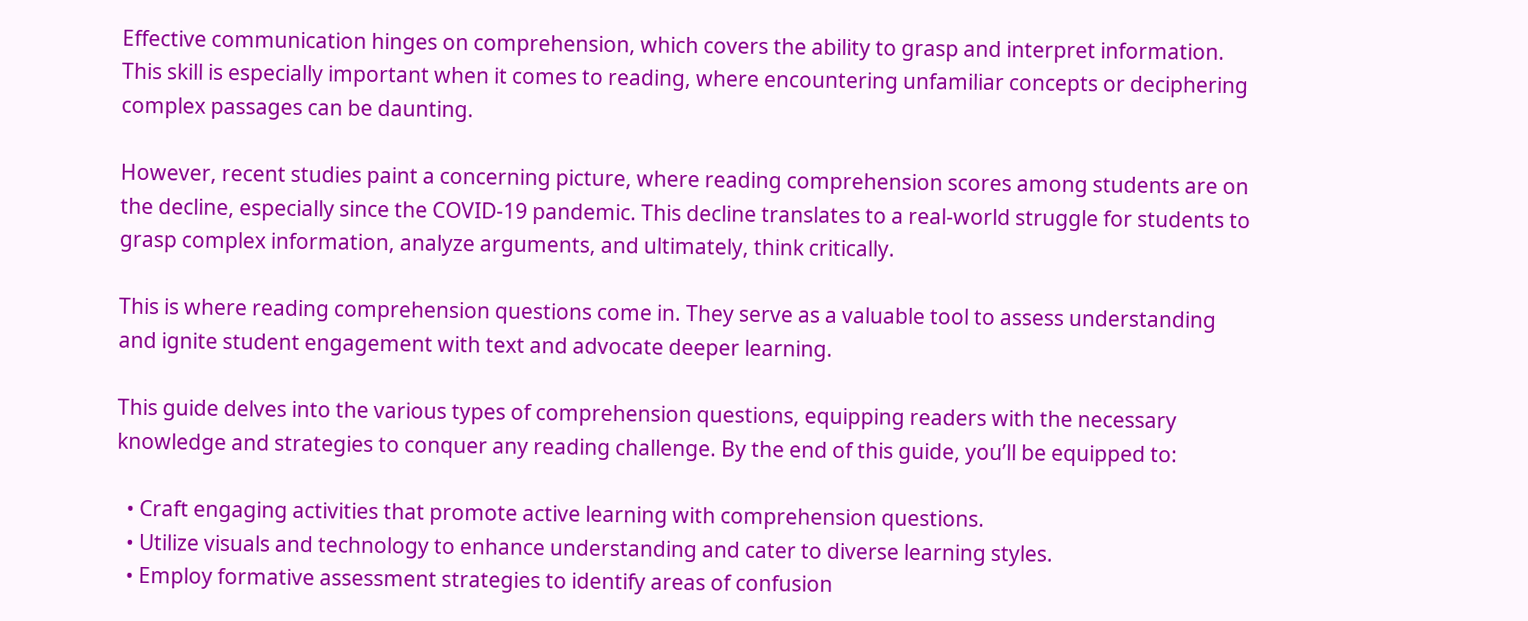Effective communication hinges on comprehension, which covers the ability to grasp and interpret information. This skill is especially important when it comes to reading, where encountering unfamiliar concepts or deciphering complex passages can be daunting.

However, recent studies paint a concerning picture, where reading comprehension scores among students are on the decline, especially since the COVID-19 pandemic. This decline translates to a real-world struggle for students to grasp complex information, analyze arguments, and ultimately, think critically.

This is where reading comprehension questions come in. They serve as a valuable tool to assess understanding and ignite student engagement with text and advocate deeper learning.

This guide delves into the various types of comprehension questions, equipping readers with the necessary knowledge and strategies to conquer any reading challenge. By the end of this guide, you’ll be equipped to:

  • Craft engaging activities that promote active learning with comprehension questions.
  • Utilize visuals and technology to enhance understanding and cater to diverse learning styles.
  • Employ formative assessment strategies to identify areas of confusion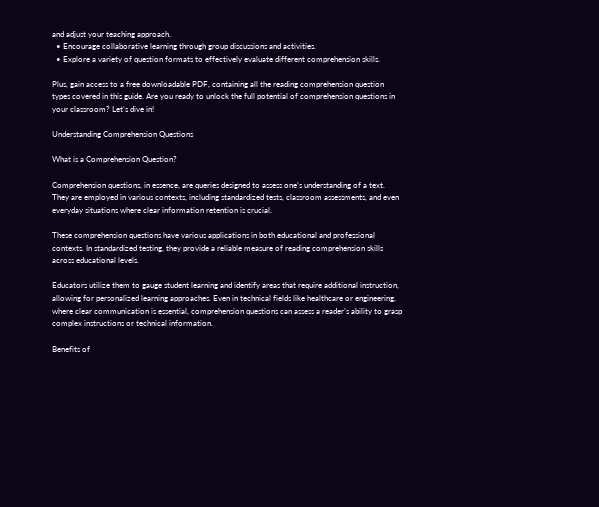and adjust your teaching approach.
  • Encourage collaborative learning through group discussions and activities.
  • Explore a variety of question formats to effectively evaluate different comprehension skills.

Plus, gain access to a free downloadable PDF, containing all the reading comprehension question types covered in this guide. Are you ready to unlock the full potential of comprehension questions in your classroom? Let’s dive in!

Understanding Comprehension Questions

What is a Comprehension Question?

Comprehension questions, in essence, are queries designed to assess one’s understanding of a text. They are employed in various contexts, including standardized tests, classroom assessments, and even everyday situations where clear information retention is crucial.

These comprehension questions have various applications in both educational and professional contexts. In standardized testing, they provide a reliable measure of reading comprehension skills across educational levels.

Educators utilize them to gauge student learning and identify areas that require additional instruction, allowing for personalized learning approaches. Even in technical fields like healthcare or engineering, where clear communication is essential, comprehension questions can assess a reader’s ability to grasp complex instructions or technical information.

Benefits of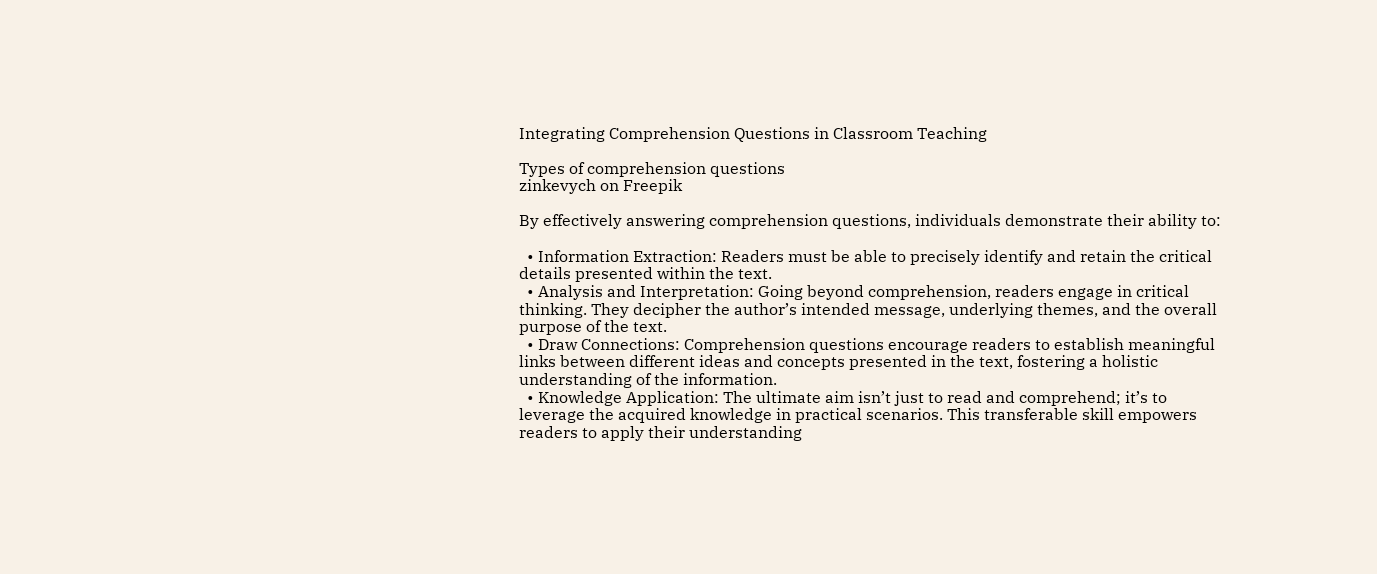Integrating Comprehension Questions in Classroom Teaching

Types of comprehension questions
zinkevych on Freepik

By effectively answering comprehension questions, individuals demonstrate their ability to:

  • Information Extraction: Readers must be able to precisely identify and retain the critical details presented within the text.
  • Analysis and Interpretation: Going beyond comprehension, readers engage in critical thinking. They decipher the author’s intended message, underlying themes, and the overall purpose of the text.
  • Draw Connections: Comprehension questions encourage readers to establish meaningful links between different ideas and concepts presented in the text, fostering a holistic understanding of the information.
  • Knowledge Application: The ultimate aim isn’t just to read and comprehend; it’s to leverage the acquired knowledge in practical scenarios. This transferable skill empowers readers to apply their understanding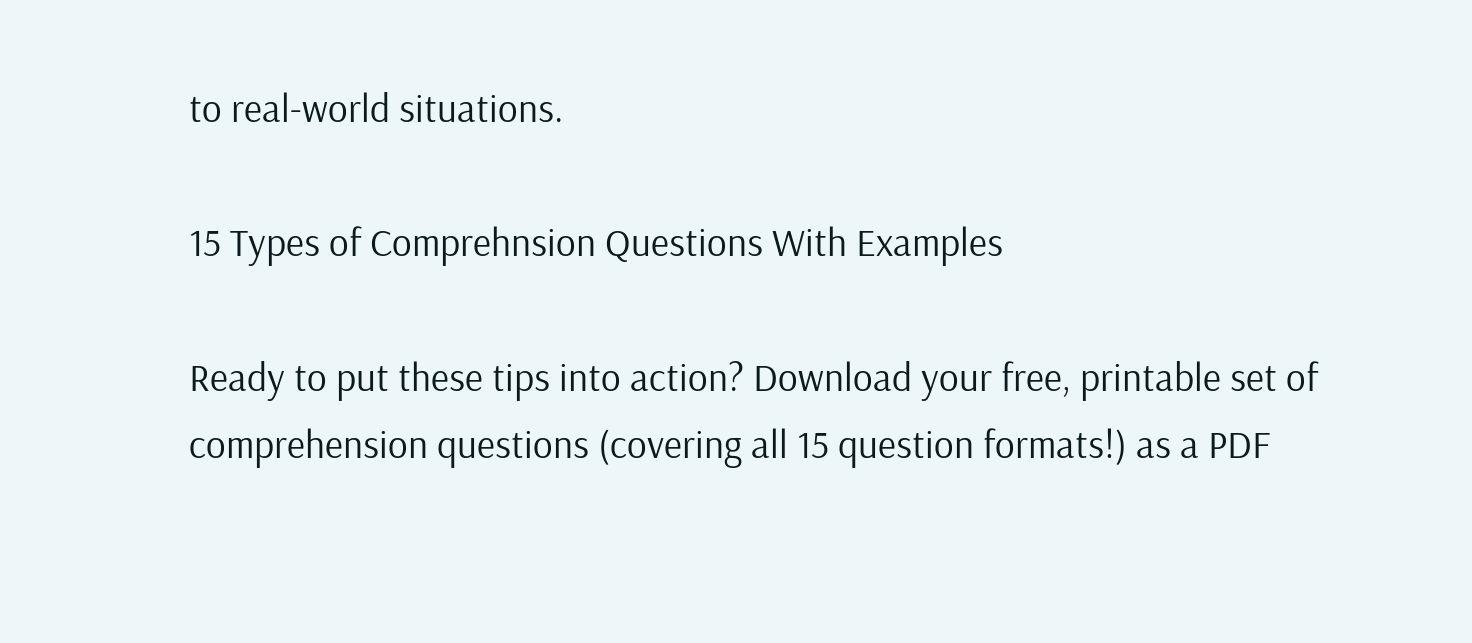to real-world situations.

15 Types of Comprehnsion Questions With Examples

Ready to put these tips into action? Download your free, printable set of comprehension questions (covering all 15 question formats!) as a PDF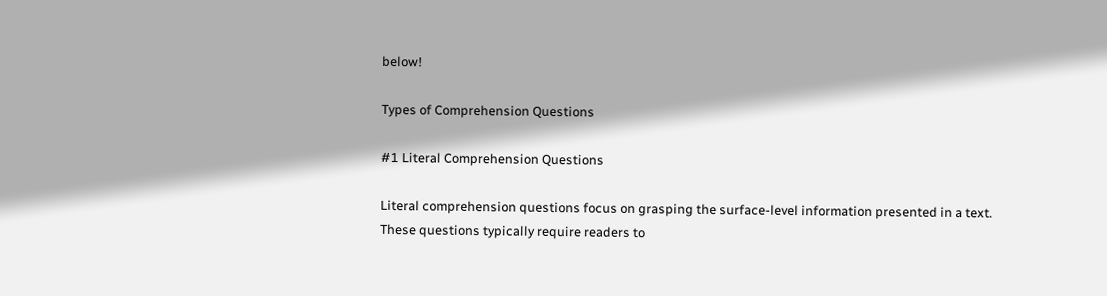below!

Types of Comprehension Questions

#1 Literal Comprehension Questions

Literal comprehension questions focus on grasping the surface-level information presented in a text. These questions typically require readers to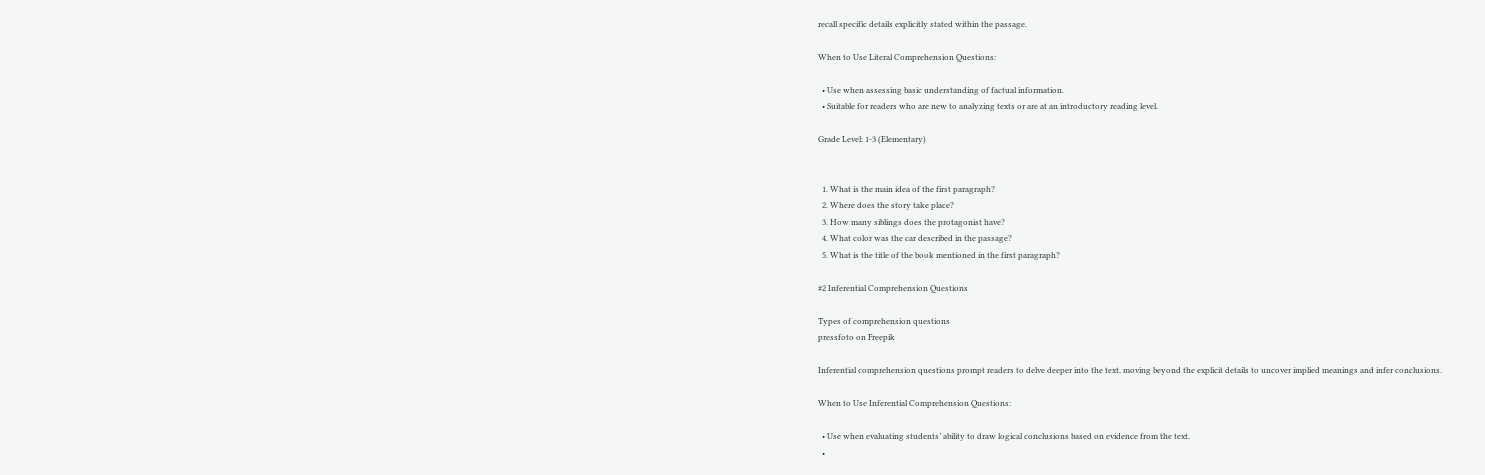recall specific details explicitly stated within the passage.

When to Use Literal Comprehension Questions:

  • Use when assessing basic understanding of factual information.
  • Suitable for readers who are new to analyzing texts or are at an introductory reading level.

Grade Level: 1-3 (Elementary)


  1. What is the main idea of the first paragraph?
  2. Where does the story take place?
  3. How many siblings does the protagonist have?
  4. What color was the car described in the passage?
  5. What is the title of the book mentioned in the first paragraph?

#2 Inferential Comprehension Questions

Types of comprehension questions
pressfoto on Freepik

Inferential comprehension questions prompt readers to delve deeper into the text, moving beyond the explicit details to uncover implied meanings and infer conclusions.

When to Use Inferential Comprehension Questions:

  • Use when evaluating students’ ability to draw logical conclusions based on evidence from the text.
  •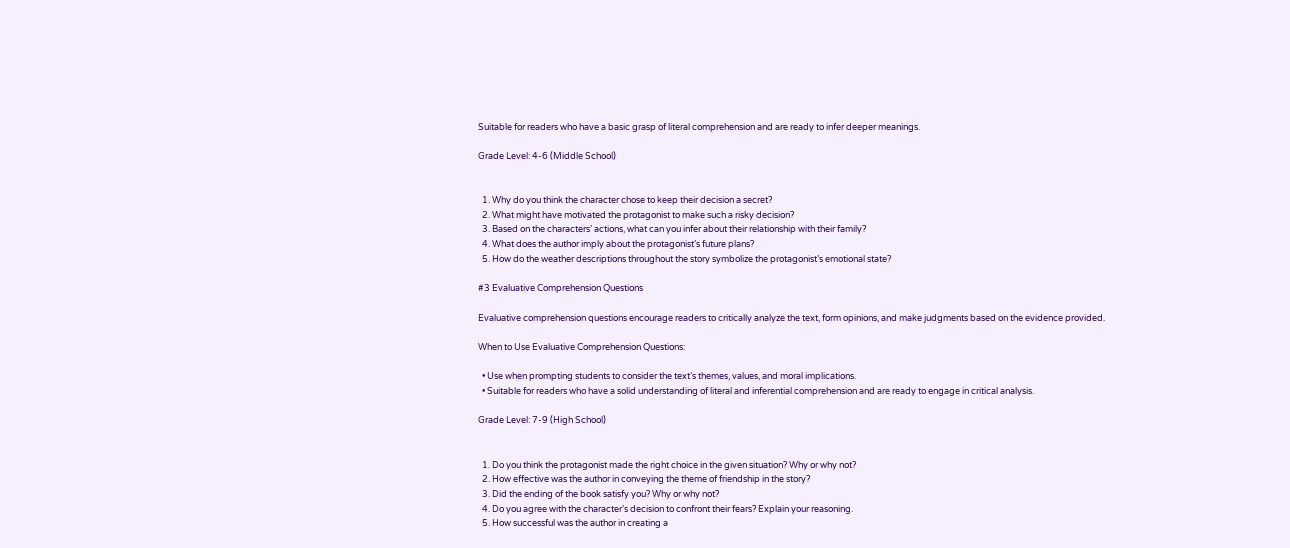Suitable for readers who have a basic grasp of literal comprehension and are ready to infer deeper meanings.

Grade Level: 4-6 (Middle School)


  1. Why do you think the character chose to keep their decision a secret?
  2. What might have motivated the protagonist to make such a risky decision?
  3. Based on the characters’ actions, what can you infer about their relationship with their family?
  4. What does the author imply about the protagonist’s future plans?
  5. How do the weather descriptions throughout the story symbolize the protagonist’s emotional state?

#3 Evaluative Comprehension Questions

Evaluative comprehension questions encourage readers to critically analyze the text, form opinions, and make judgments based on the evidence provided.

When to Use Evaluative Comprehension Questions:

  • Use when prompting students to consider the text’s themes, values, and moral implications.
  • Suitable for readers who have a solid understanding of literal and inferential comprehension and are ready to engage in critical analysis.

Grade Level: 7-9 (High School)


  1. Do you think the protagonist made the right choice in the given situation? Why or why not?
  2. How effective was the author in conveying the theme of friendship in the story?
  3. Did the ending of the book satisfy you? Why or why not?
  4. Do you agree with the character’s decision to confront their fears? Explain your reasoning.
  5. How successful was the author in creating a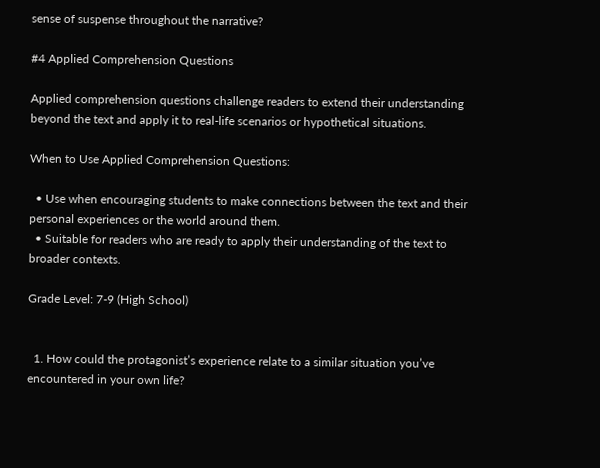sense of suspense throughout the narrative?

#4 Applied Comprehension Questions

Applied comprehension questions challenge readers to extend their understanding beyond the text and apply it to real-life scenarios or hypothetical situations.

When to Use Applied Comprehension Questions:

  • Use when encouraging students to make connections between the text and their personal experiences or the world around them.
  • Suitable for readers who are ready to apply their understanding of the text to broader contexts.

Grade Level: 7-9 (High School)


  1. How could the protagonist’s experience relate to a similar situation you’ve encountered in your own life?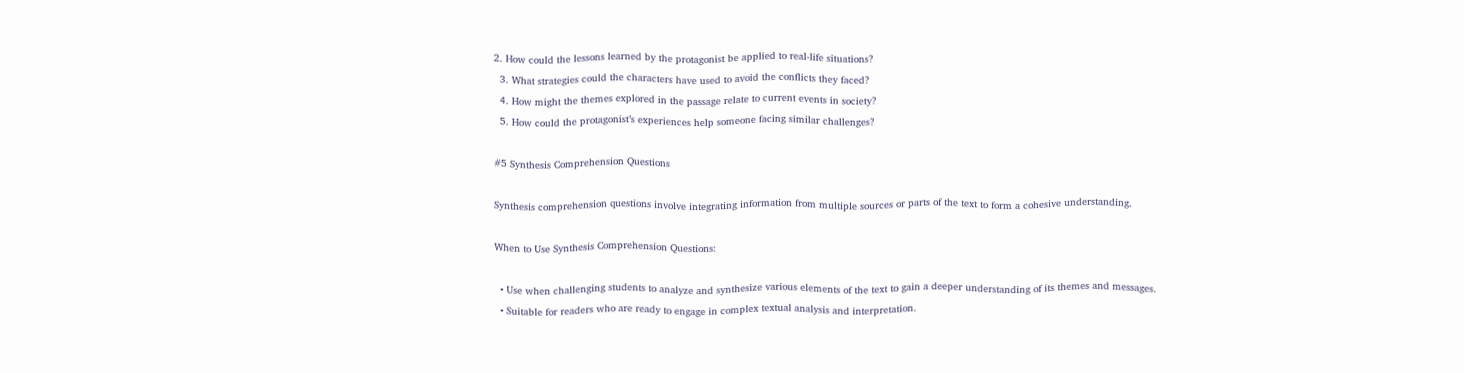2. How could the lessons learned by the protagonist be applied to real-life situations?
  3. What strategies could the characters have used to avoid the conflicts they faced?
  4. How might the themes explored in the passage relate to current events in society?
  5. How could the protagonist’s experiences help someone facing similar challenges?

#5 Synthesis Comprehension Questions

Synthesis comprehension questions involve integrating information from multiple sources or parts of the text to form a cohesive understanding.

When to Use Synthesis Comprehension Questions:

  • Use when challenging students to analyze and synthesize various elements of the text to gain a deeper understanding of its themes and messages.
  • Suitable for readers who are ready to engage in complex textual analysis and interpretation.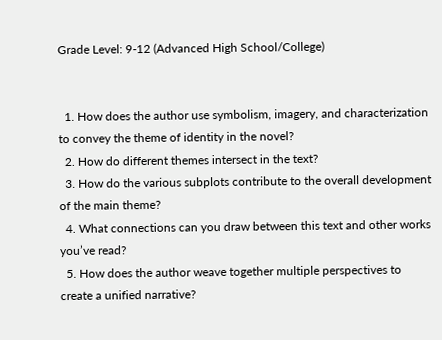Grade Level: 9-12 (Advanced High School/College)


  1. How does the author use symbolism, imagery, and characterization to convey the theme of identity in the novel?
  2. How do different themes intersect in the text?
  3. How do the various subplots contribute to the overall development of the main theme?
  4. What connections can you draw between this text and other works you’ve read?
  5. How does the author weave together multiple perspectives to create a unified narrative?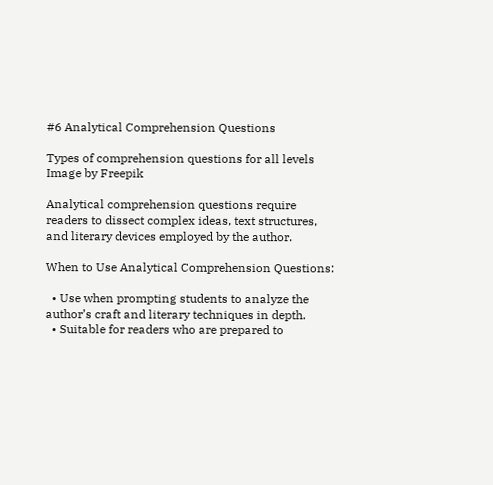#6 Analytical Comprehension Questions

Types of comprehension questions for all levels
Image by Freepik

Analytical comprehension questions require readers to dissect complex ideas, text structures, and literary devices employed by the author.

When to Use Analytical Comprehension Questions:

  • Use when prompting students to analyze the author’s craft and literary techniques in depth.
  • Suitable for readers who are prepared to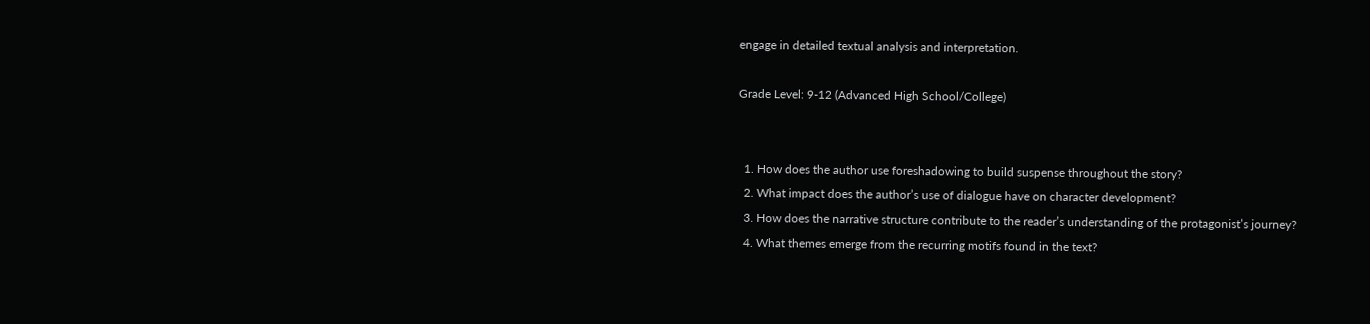engage in detailed textual analysis and interpretation.

Grade Level: 9-12 (Advanced High School/College)


  1. How does the author use foreshadowing to build suspense throughout the story?
  2. What impact does the author’s use of dialogue have on character development?
  3. How does the narrative structure contribute to the reader’s understanding of the protagonist’s journey?
  4. What themes emerge from the recurring motifs found in the text?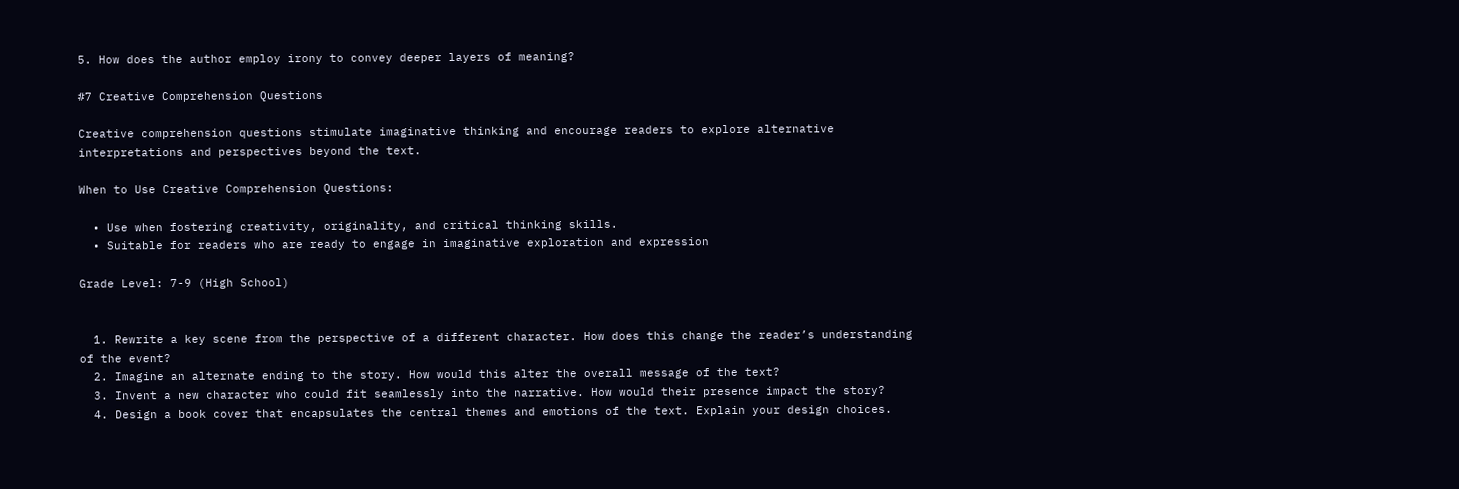5. How does the author employ irony to convey deeper layers of meaning?

#7 Creative Comprehension Questions

Creative comprehension questions stimulate imaginative thinking and encourage readers to explore alternative interpretations and perspectives beyond the text.

When to Use Creative Comprehension Questions:

  • Use when fostering creativity, originality, and critical thinking skills.
  • Suitable for readers who are ready to engage in imaginative exploration and expression

Grade Level: 7-9 (High School)


  1. Rewrite a key scene from the perspective of a different character. How does this change the reader’s understanding of the event?
  2. Imagine an alternate ending to the story. How would this alter the overall message of the text?
  3. Invent a new character who could fit seamlessly into the narrative. How would their presence impact the story?
  4. Design a book cover that encapsulates the central themes and emotions of the text. Explain your design choices.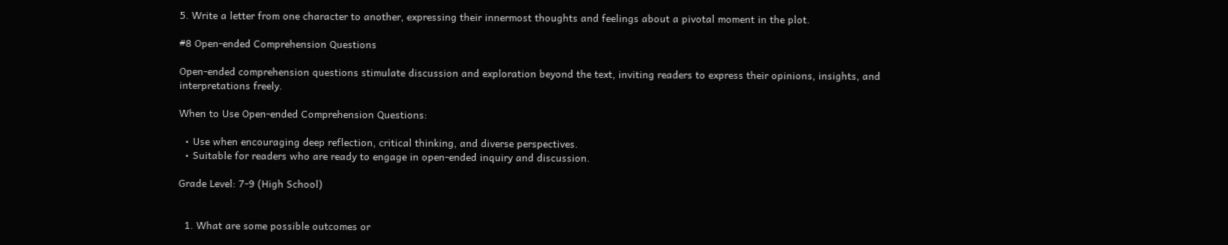5. Write a letter from one character to another, expressing their innermost thoughts and feelings about a pivotal moment in the plot.

#8 Open-ended Comprehension Questions

Open-ended comprehension questions stimulate discussion and exploration beyond the text, inviting readers to express their opinions, insights, and interpretations freely.

When to Use Open-ended Comprehension Questions:

  • Use when encouraging deep reflection, critical thinking, and diverse perspectives.
  • Suitable for readers who are ready to engage in open-ended inquiry and discussion.

Grade Level: 7-9 (High School)


  1. What are some possible outcomes or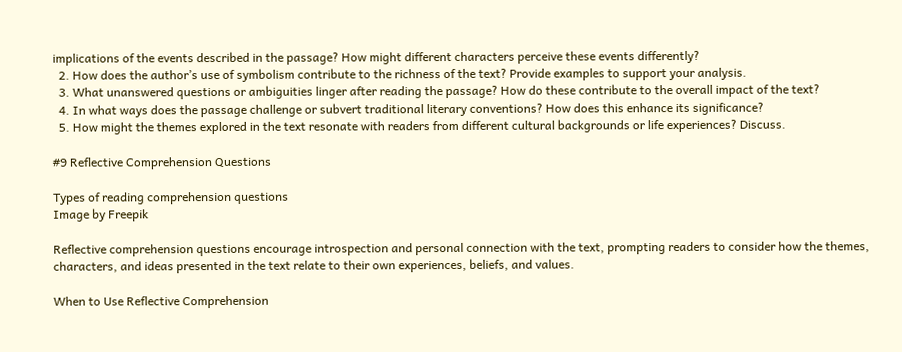implications of the events described in the passage? How might different characters perceive these events differently?
  2. How does the author’s use of symbolism contribute to the richness of the text? Provide examples to support your analysis.
  3. What unanswered questions or ambiguities linger after reading the passage? How do these contribute to the overall impact of the text?
  4. In what ways does the passage challenge or subvert traditional literary conventions? How does this enhance its significance?
  5. How might the themes explored in the text resonate with readers from different cultural backgrounds or life experiences? Discuss.

#9 Reflective Comprehension Questions

Types of reading comprehension questions
Image by Freepik

Reflective comprehension questions encourage introspection and personal connection with the text, prompting readers to consider how the themes, characters, and ideas presented in the text relate to their own experiences, beliefs, and values.

When to Use Reflective Comprehension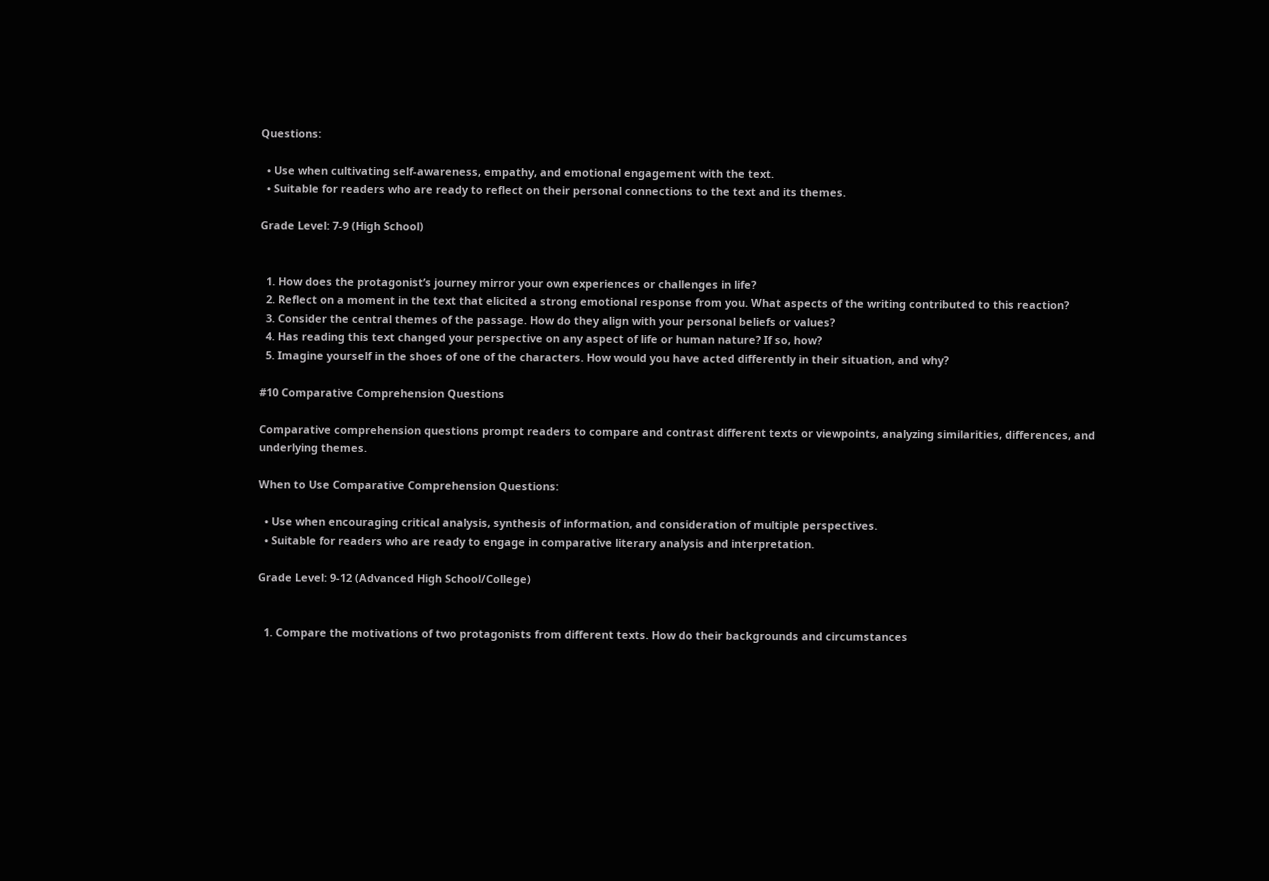Questions:

  • Use when cultivating self-awareness, empathy, and emotional engagement with the text.
  • Suitable for readers who are ready to reflect on their personal connections to the text and its themes.

Grade Level: 7-9 (High School)


  1. How does the protagonist’s journey mirror your own experiences or challenges in life?
  2. Reflect on a moment in the text that elicited a strong emotional response from you. What aspects of the writing contributed to this reaction?
  3. Consider the central themes of the passage. How do they align with your personal beliefs or values?
  4. Has reading this text changed your perspective on any aspect of life or human nature? If so, how?
  5. Imagine yourself in the shoes of one of the characters. How would you have acted differently in their situation, and why?

#10 Comparative Comprehension Questions

Comparative comprehension questions prompt readers to compare and contrast different texts or viewpoints, analyzing similarities, differences, and underlying themes.

When to Use Comparative Comprehension Questions:

  • Use when encouraging critical analysis, synthesis of information, and consideration of multiple perspectives.
  • Suitable for readers who are ready to engage in comparative literary analysis and interpretation.

Grade Level: 9-12 (Advanced High School/College)


  1. Compare the motivations of two protagonists from different texts. How do their backgrounds and circumstances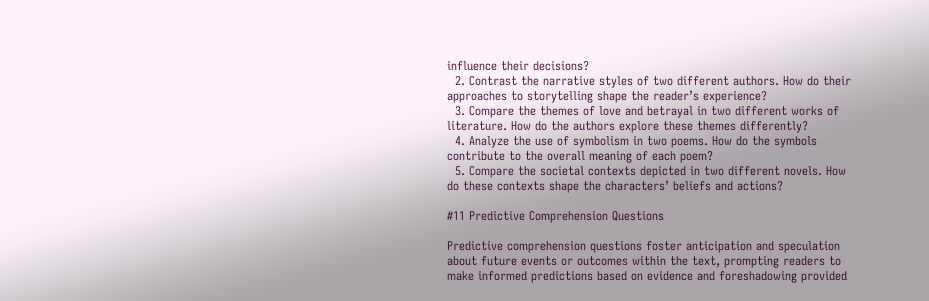influence their decisions?
  2. Contrast the narrative styles of two different authors. How do their approaches to storytelling shape the reader’s experience?
  3. Compare the themes of love and betrayal in two different works of literature. How do the authors explore these themes differently?
  4. Analyze the use of symbolism in two poems. How do the symbols contribute to the overall meaning of each poem?
  5. Compare the societal contexts depicted in two different novels. How do these contexts shape the characters’ beliefs and actions?

#11 Predictive Comprehension Questions

Predictive comprehension questions foster anticipation and speculation about future events or outcomes within the text, prompting readers to make informed predictions based on evidence and foreshadowing provided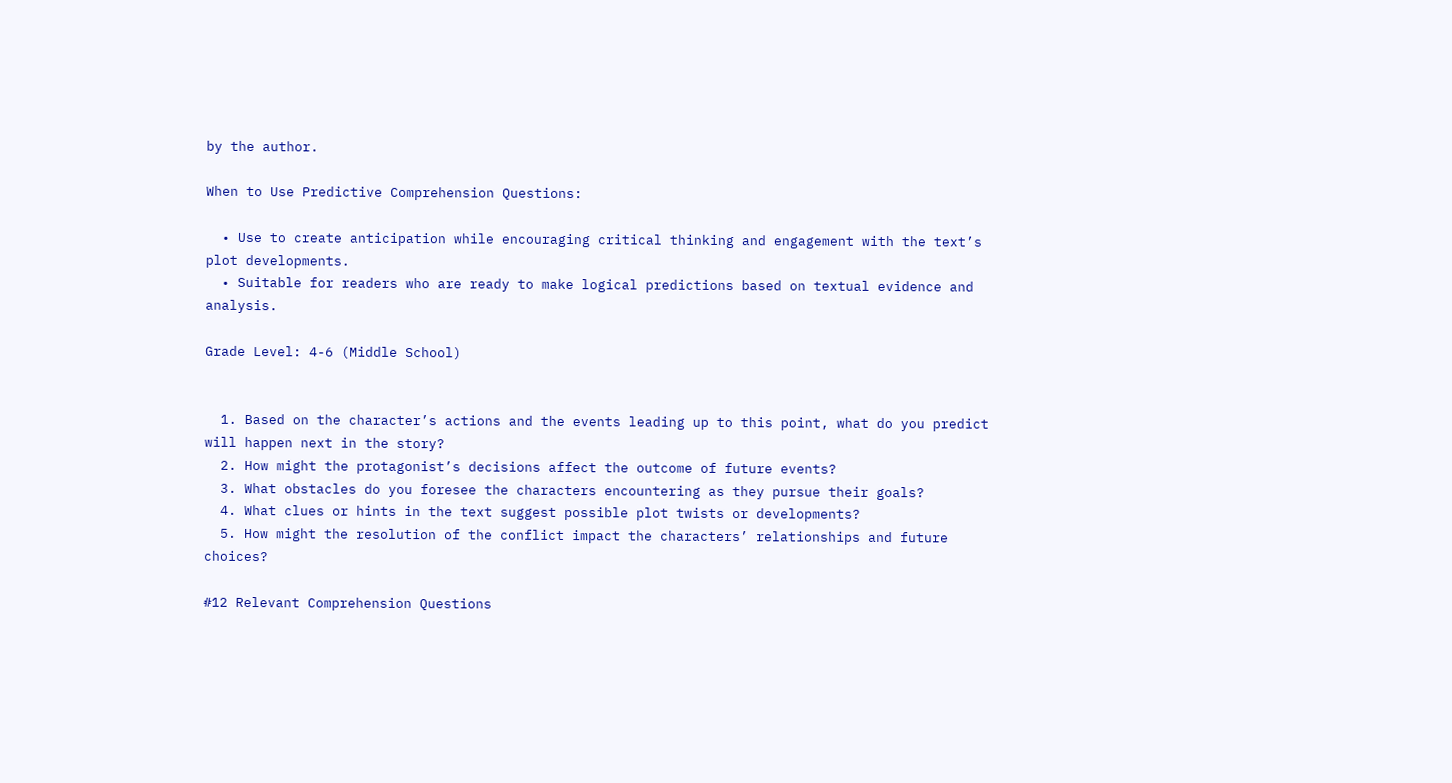by the author.

When to Use Predictive Comprehension Questions:

  • Use to create anticipation while encouraging critical thinking and engagement with the text’s plot developments.
  • Suitable for readers who are ready to make logical predictions based on textual evidence and analysis.

Grade Level: 4-6 (Middle School)


  1. Based on the character’s actions and the events leading up to this point, what do you predict will happen next in the story?
  2. How might the protagonist’s decisions affect the outcome of future events?
  3. What obstacles do you foresee the characters encountering as they pursue their goals?
  4. What clues or hints in the text suggest possible plot twists or developments?
  5. How might the resolution of the conflict impact the characters’ relationships and future choices?

#12 Relevant Comprehension Questions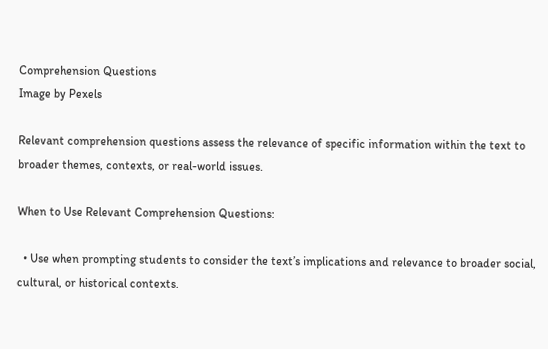Comprehension Questions
Image by Pexels

Relevant comprehension questions assess the relevance of specific information within the text to broader themes, contexts, or real-world issues.

When to Use Relevant Comprehension Questions:

  • Use when prompting students to consider the text’s implications and relevance to broader social, cultural, or historical contexts.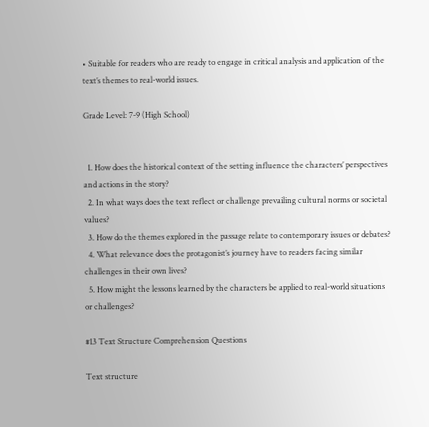• Suitable for readers who are ready to engage in critical analysis and application of the text’s themes to real-world issues.

Grade Level: 7-9 (High School)


  1. How does the historical context of the setting influence the characters’ perspectives and actions in the story?
  2. In what ways does the text reflect or challenge prevailing cultural norms or societal values?
  3. How do the themes explored in the passage relate to contemporary issues or debates?
  4. What relevance does the protagonist’s journey have to readers facing similar challenges in their own lives?
  5. How might the lessons learned by the characters be applied to real-world situations or challenges?

#13 Text Structure Comprehension Questions

Text structure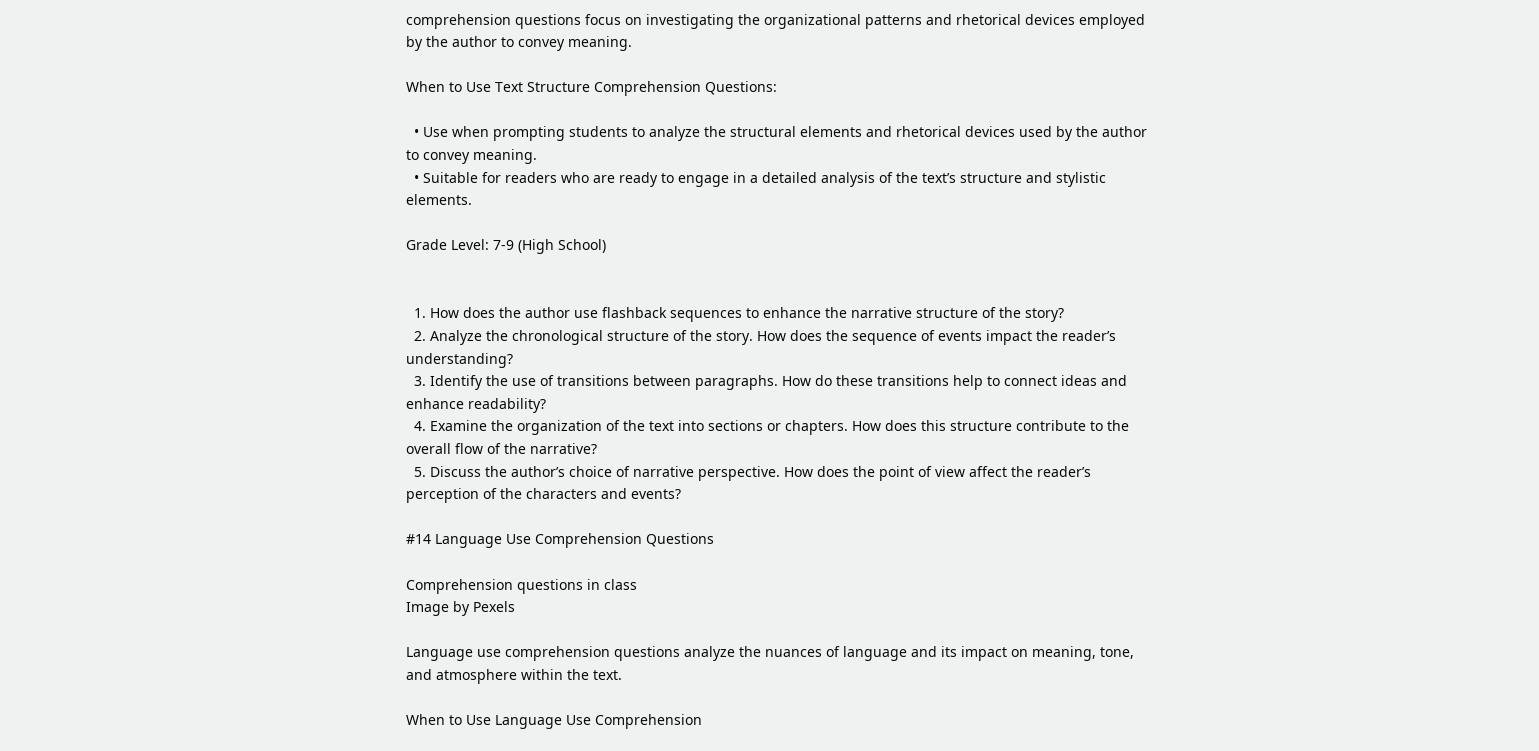comprehension questions focus on investigating the organizational patterns and rhetorical devices employed by the author to convey meaning.

When to Use Text Structure Comprehension Questions:

  • Use when prompting students to analyze the structural elements and rhetorical devices used by the author to convey meaning.
  • Suitable for readers who are ready to engage in a detailed analysis of the text’s structure and stylistic elements.

Grade Level: 7-9 (High School)


  1. How does the author use flashback sequences to enhance the narrative structure of the story?
  2. Analyze the chronological structure of the story. How does the sequence of events impact the reader’s understanding?
  3. Identify the use of transitions between paragraphs. How do these transitions help to connect ideas and enhance readability?
  4. Examine the organization of the text into sections or chapters. How does this structure contribute to the overall flow of the narrative?
  5. Discuss the author’s choice of narrative perspective. How does the point of view affect the reader’s perception of the characters and events?

#14 Language Use Comprehension Questions

Comprehension questions in class
Image by Pexels

Language use comprehension questions analyze the nuances of language and its impact on meaning, tone, and atmosphere within the text.

When to Use Language Use Comprehension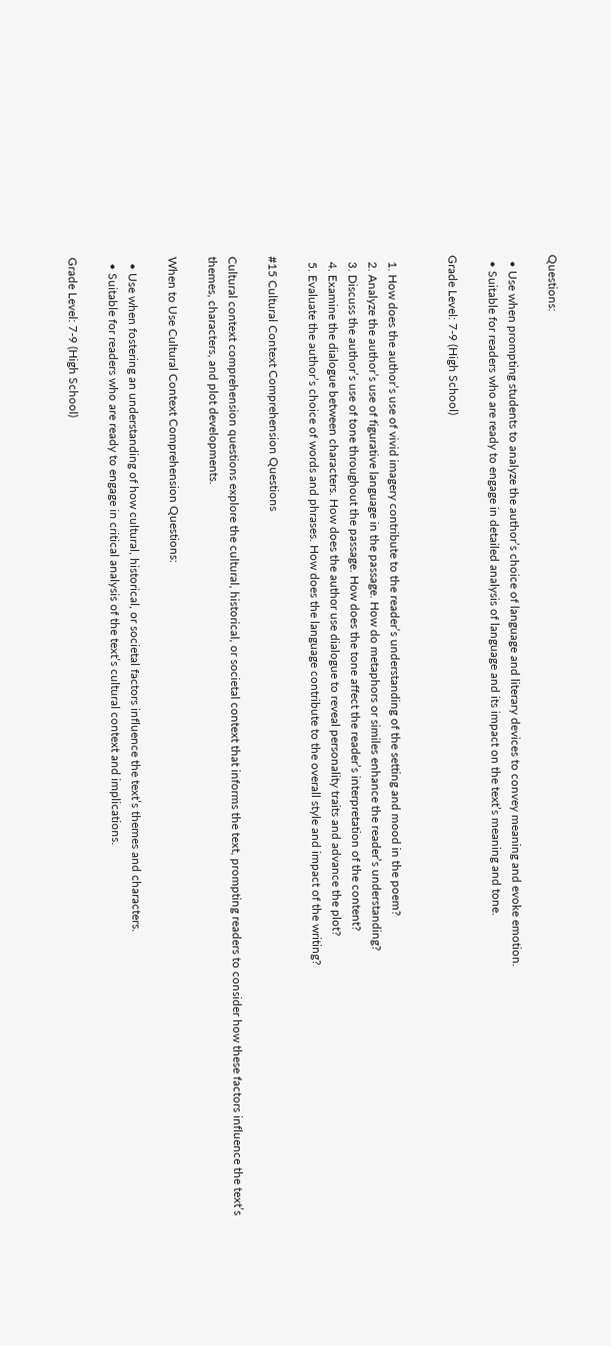Questions:

  • Use when prompting students to analyze the author’s choice of language and literary devices to convey meaning and evoke emotion.
  • Suitable for readers who are ready to engage in detailed analysis of language and its impact on the text’s meaning and tone.

Grade Level: 7-9 (High School)


  1. How does the author’s use of vivid imagery contribute to the reader’s understanding of the setting and mood in the poem?
  2. Analyze the author’s use of figurative language in the passage. How do metaphors or similes enhance the reader’s understanding?
  3. Discuss the author’s use of tone throughout the passage. How does the tone affect the reader’s interpretation of the content?
  4. Examine the dialogue between characters. How does the author use dialogue to reveal personality traits and advance the plot?
  5. Evaluate the author’s choice of words and phrases. How does the language contribute to the overall style and impact of the writing?

#15 Cultural Context Comprehension Questions

Cultural context comprehension questions explore the cultural, historical, or societal context that informs the text, prompting readers to consider how these factors influence the text’s themes, characters, and plot developments.

When to Use Cultural Context Comprehension Questions:

  • Use when fostering an understanding of how cultural, historical, or societal factors influence the text’s themes and characters.
  • Suitable for readers who are ready to engage in critical analysis of the text’s cultural context and implications.

Grade Level: 7-9 (High School)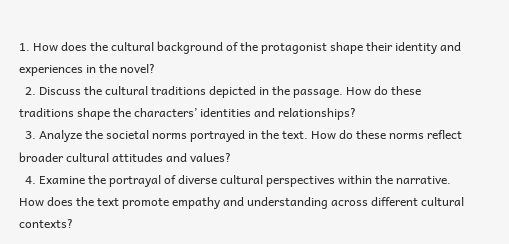1. How does the cultural background of the protagonist shape their identity and experiences in the novel?
  2. Discuss the cultural traditions depicted in the passage. How do these traditions shape the characters’ identities and relationships?
  3. Analyze the societal norms portrayed in the text. How do these norms reflect broader cultural attitudes and values?
  4. Examine the portrayal of diverse cultural perspectives within the narrative. How does the text promote empathy and understanding across different cultural contexts?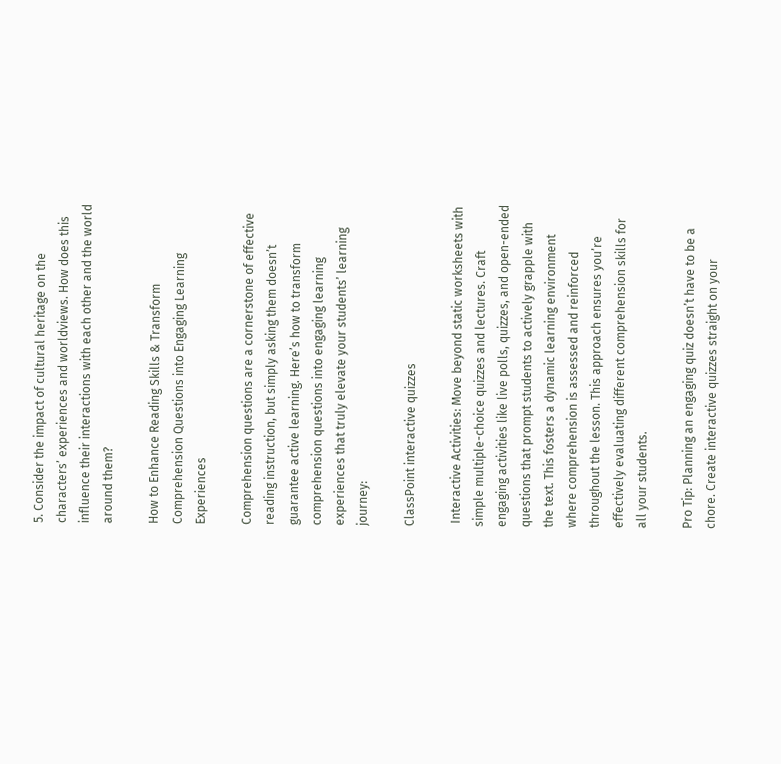5. Consider the impact of cultural heritage on the characters’ experiences and worldviews. How does this influence their interactions with each other and the world around them?

How to Enhance Reading Skills & Transform Comprehension Questions into Engaging Learning Experiences

Comprehension questions are a cornerstone of effective reading instruction, but simply asking them doesn’t guarantee active learning. Here’s how to transform comprehension questions into engaging learning experiences that truly elevate your students’ learning journey:

ClassPoint interactive quizzes

 Interactive Activities: Move beyond static worksheets with simple multiple-choice quizzes and lectures. Craft engaging activities like live polls, quizzes, and open-ended questions that prompt students to actively grapple with the text. This fosters a dynamic learning environment where comprehension is assessed and reinforced throughout the lesson. This approach ensures you’re effectively evaluating different comprehension skills for all your students.

Pro Tip: Planning an engaging quiz doesn’t have to be a chore. Create interactive quizzes straight on your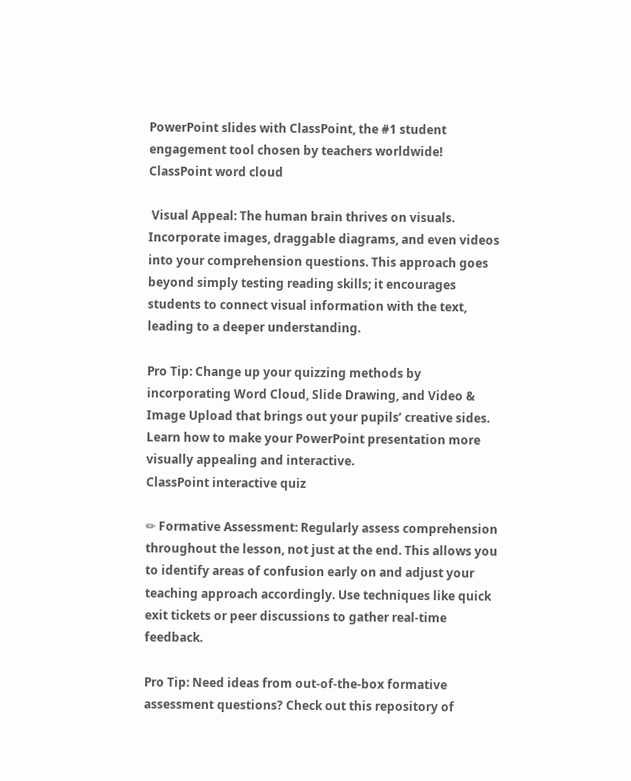PowerPoint slides with ClassPoint, the #1 student engagement tool chosen by teachers worldwide!
ClassPoint word cloud

 Visual Appeal: The human brain thrives on visuals. Incorporate images, draggable diagrams, and even videos into your comprehension questions. This approach goes beyond simply testing reading skills; it encourages students to connect visual information with the text, leading to a deeper understanding.

Pro Tip: Change up your quizzing methods by incorporating Word Cloud, Slide Drawing, and Video & Image Upload that brings out your pupils’ creative sides. Learn how to make your PowerPoint presentation more visually appealing and interactive.
ClassPoint interactive quiz

✏ Formative Assessment: Regularly assess comprehension throughout the lesson, not just at the end. This allows you to identify areas of confusion early on and adjust your teaching approach accordingly. Use techniques like quick exit tickets or peer discussions to gather real-time feedback.

Pro Tip: Need ideas from out-of-the-box formative assessment questions? Check out this repository of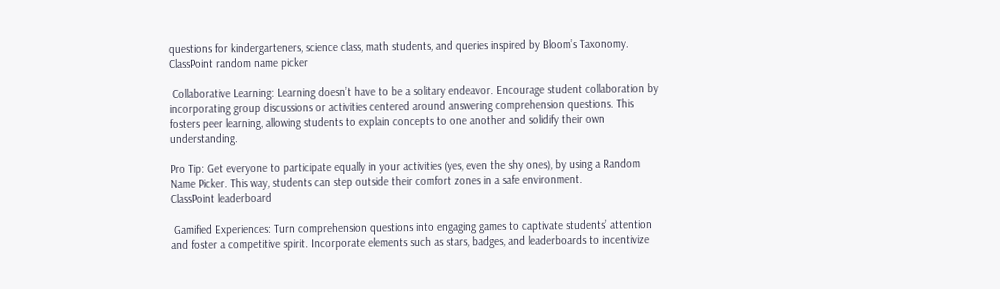questions for kindergarteners, science class, math students, and queries inspired by Bloom’s Taxonomy.
ClassPoint random name picker

 Collaborative Learning: Learning doesn’t have to be a solitary endeavor. Encourage student collaboration by incorporating group discussions or activities centered around answering comprehension questions. This fosters peer learning, allowing students to explain concepts to one another and solidify their own understanding.

Pro Tip: Get everyone to participate equally in your activities (yes, even the shy ones), by using a Random Name Picker. This way, students can step outside their comfort zones in a safe environment.
ClassPoint leaderboard

 Gamified Experiences: Turn comprehension questions into engaging games to captivate students’ attention and foster a competitive spirit. Incorporate elements such as stars, badges, and leaderboards to incentivize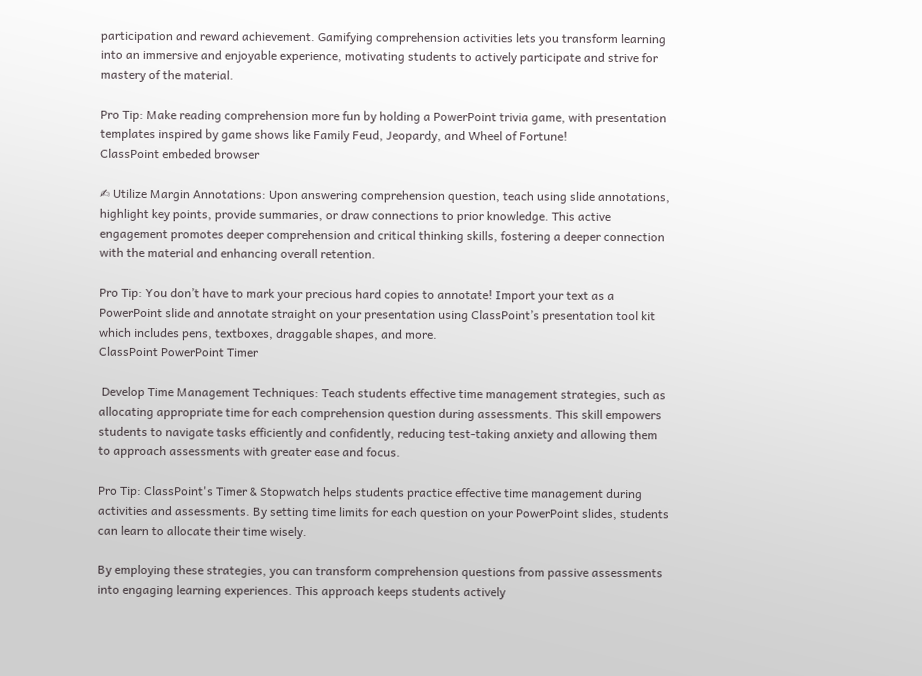participation and reward achievement. Gamifying comprehension activities lets you transform learning into an immersive and enjoyable experience, motivating students to actively participate and strive for mastery of the material.

Pro Tip: Make reading comprehension more fun by holding a PowerPoint trivia game, with presentation templates inspired by game shows like Family Feud, Jeopardy, and Wheel of Fortune!
ClassPoint embeded browser

✍ Utilize Margin Annotations: Upon answering comprehension question, teach using slide annotations, highlight key points, provide summaries, or draw connections to prior knowledge. This active engagement promotes deeper comprehension and critical thinking skills, fostering a deeper connection with the material and enhancing overall retention.

Pro Tip: You don’t have to mark your precious hard copies to annotate! Import your text as a PowerPoint slide and annotate straight on your presentation using ClassPoint’s presentation tool kit which includes pens, textboxes, draggable shapes, and more.
ClassPoint PowerPoint Timer

 Develop Time Management Techniques: Teach students effective time management strategies, such as allocating appropriate time for each comprehension question during assessments. This skill empowers students to navigate tasks efficiently and confidently, reducing test-taking anxiety and allowing them to approach assessments with greater ease and focus.

Pro Tip: ClassPoint's Timer & Stopwatch helps students practice effective time management during activities and assessments. By setting time limits for each question on your PowerPoint slides, students can learn to allocate their time wisely.

By employing these strategies, you can transform comprehension questions from passive assessments into engaging learning experiences. This approach keeps students actively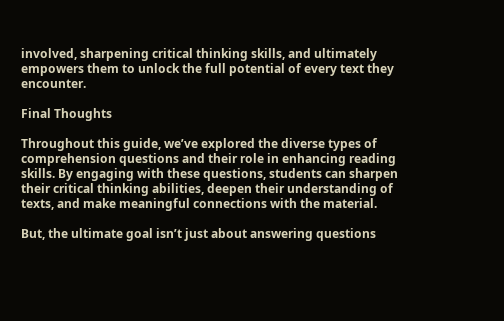involved, sharpening critical thinking skills, and ultimately empowers them to unlock the full potential of every text they encounter.

Final Thoughts

Throughout this guide, we’ve explored the diverse types of comprehension questions and their role in enhancing reading skills. By engaging with these questions, students can sharpen their critical thinking abilities, deepen their understanding of texts, and make meaningful connections with the material.

But, the ultimate goal isn’t just about answering questions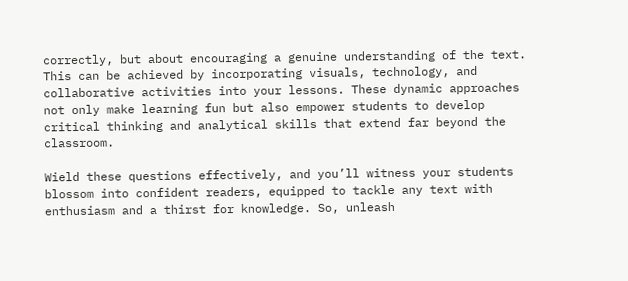correctly, but about encouraging a genuine understanding of the text. This can be achieved by incorporating visuals, technology, and collaborative activities into your lessons. These dynamic approaches not only make learning fun but also empower students to develop critical thinking and analytical skills that extend far beyond the classroom.

Wield these questions effectively, and you’ll witness your students blossom into confident readers, equipped to tackle any text with enthusiasm and a thirst for knowledge. So, unleash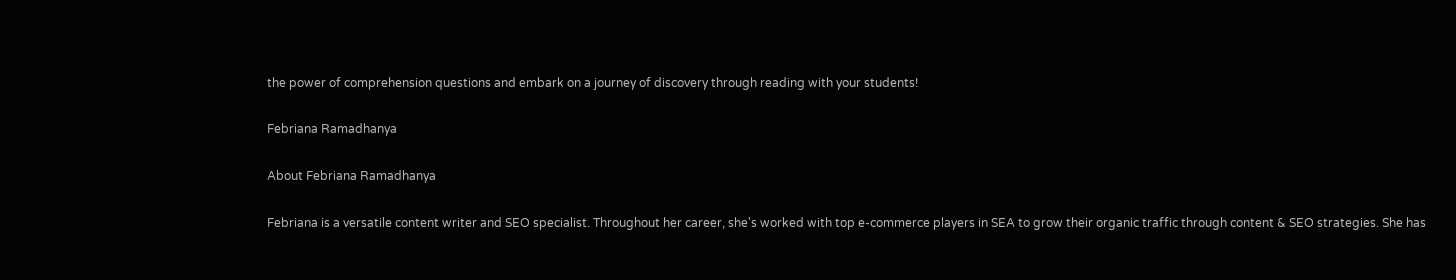the power of comprehension questions and embark on a journey of discovery through reading with your students!

Febriana Ramadhanya

About Febriana Ramadhanya

Febriana is a versatile content writer and SEO specialist. Throughout her career, she's worked with top e-commerce players in SEA to grow their organic traffic through content & SEO strategies. She has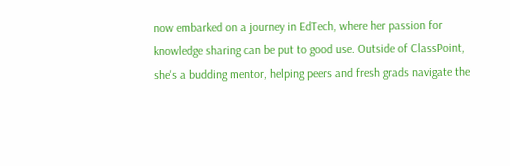now embarked on a journey in EdTech, where her passion for knowledge sharing can be put to good use. Outside of ClassPoint, she's a budding mentor, helping peers and fresh grads navigate the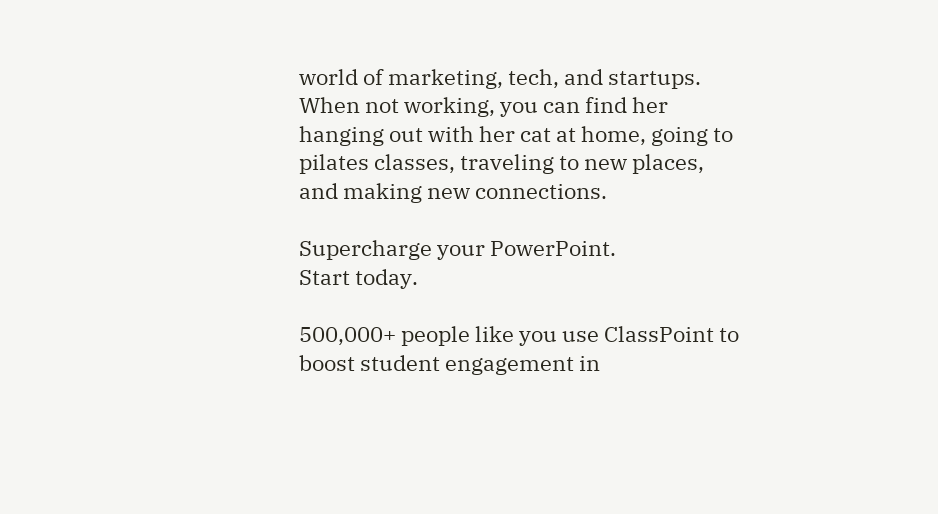world of marketing, tech, and startups. When not working, you can find her hanging out with her cat at home, going to pilates classes, traveling to new places, and making new connections.

Supercharge your PowerPoint.
Start today.

500,000+ people like you use ClassPoint to boost student engagement in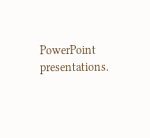PowerPoint presentations.